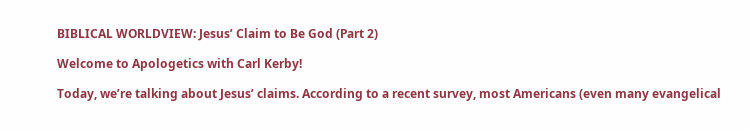BIBLICAL WORLDVIEW: Jesus’ Claim to Be God (Part 2)

Welcome to Apologetics with Carl Kerby!

Today, we’re talking about Jesus’ claims. According to a recent survey, most Americans (even many evangelical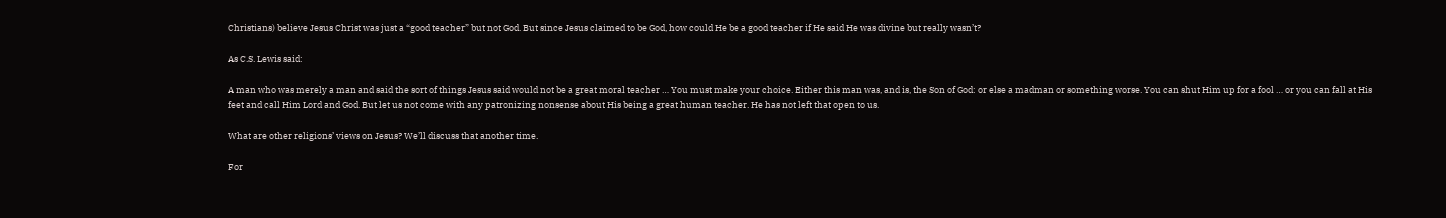Christians) believe Jesus Christ was just a “good teacher” but not God. But since Jesus claimed to be God, how could He be a good teacher if He said He was divine but really wasn’t?

As C.S. Lewis said:

A man who was merely a man and said the sort of things Jesus said would not be a great moral teacher … You must make your choice. Either this man was, and is, the Son of God: or else a madman or something worse. You can shut Him up for a fool … or you can fall at His feet and call Him Lord and God. But let us not come with any patronizing nonsense about His being a great human teacher. He has not left that open to us.

What are other religions’ views on Jesus? We’ll discuss that another time.

For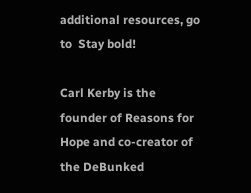additional resources, go to  Stay bold!

Carl Kerby is the founder of Reasons for Hope and co-creator of the DeBunked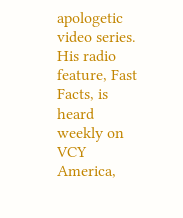apologetic video series. His radio feature, Fast Facts, is heard weekly on VCY America,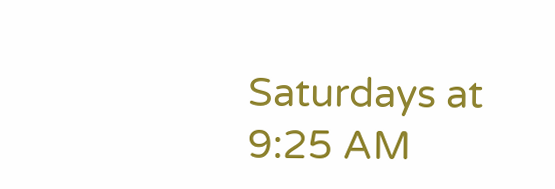Saturdays at 9:25 AM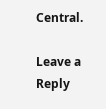Central.

Leave a Reply